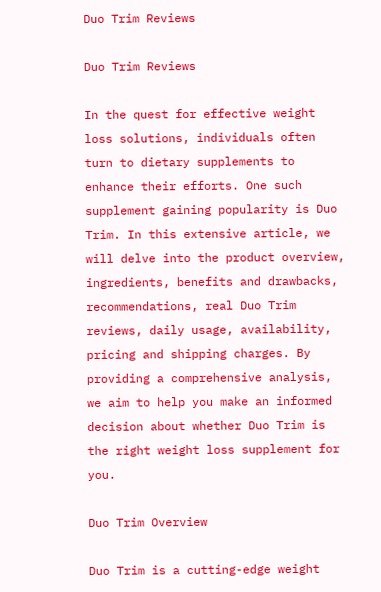Duo Trim Reviews

Duo Trim Reviews

In the quest for effective weight loss solutions, individuals often turn to dietary supplements to enhance their efforts. One such supplement gaining popularity is Duo Trim. In this extensive article, we will delve into the product overview, ingredients, benefits and drawbacks, recommendations, real Duo Trim reviews, daily usage, availability, pricing and shipping charges. By providing a comprehensive analysis, we aim to help you make an informed decision about whether Duo Trim is the right weight loss supplement for you.

Duo Trim Overview

Duo Trim is a cutting-edge weight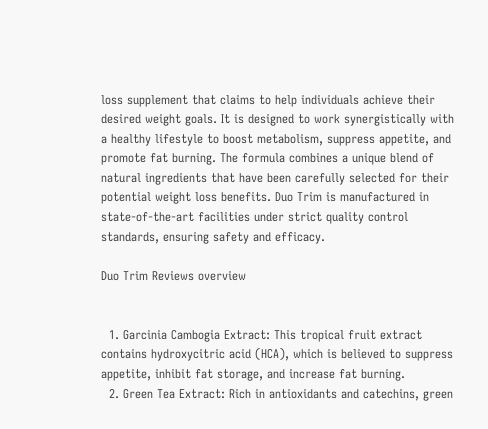loss supplement that claims to help individuals achieve their desired weight goals. It is designed to work synergistically with a healthy lifestyle to boost metabolism, suppress appetite, and promote fat burning. The formula combines a unique blend of natural ingredients that have been carefully selected for their potential weight loss benefits. Duo Trim is manufactured in state-of-the-art facilities under strict quality control standards, ensuring safety and efficacy.

Duo Trim Reviews overview


  1. Garcinia Cambogia Extract: This tropical fruit extract contains hydroxycitric acid (HCA), which is believed to suppress appetite, inhibit fat storage, and increase fat burning.
  2. Green Tea Extract: Rich in antioxidants and catechins, green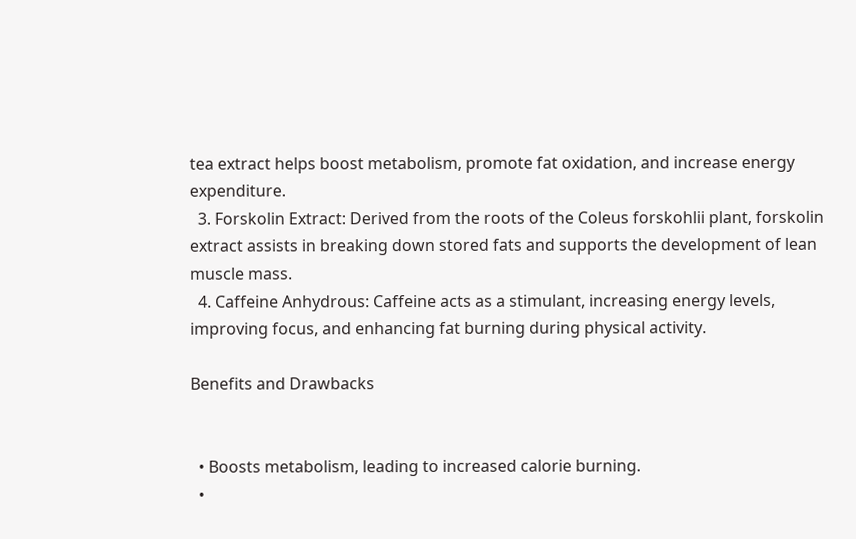tea extract helps boost metabolism, promote fat oxidation, and increase energy expenditure.
  3. Forskolin Extract: Derived from the roots of the Coleus forskohlii plant, forskolin extract assists in breaking down stored fats and supports the development of lean muscle mass.
  4. Caffeine Anhydrous: Caffeine acts as a stimulant, increasing energy levels, improving focus, and enhancing fat burning during physical activity.

Benefits and Drawbacks


  • Boosts metabolism, leading to increased calorie burning.
  •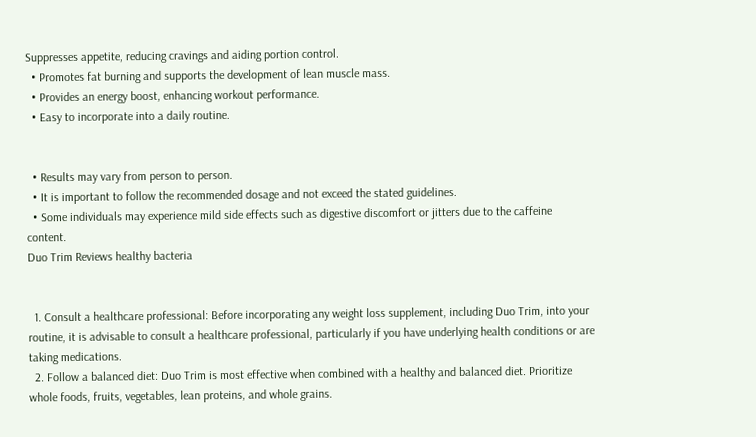Suppresses appetite, reducing cravings and aiding portion control.
  • Promotes fat burning and supports the development of lean muscle mass.
  • Provides an energy boost, enhancing workout performance.
  • Easy to incorporate into a daily routine.


  • Results may vary from person to person.
  • It is important to follow the recommended dosage and not exceed the stated guidelines.
  • Some individuals may experience mild side effects such as digestive discomfort or jitters due to the caffeine content.
Duo Trim Reviews healthy bacteria


  1. Consult a healthcare professional: Before incorporating any weight loss supplement, including Duo Trim, into your routine, it is advisable to consult a healthcare professional, particularly if you have underlying health conditions or are taking medications.
  2. Follow a balanced diet: Duo Trim is most effective when combined with a healthy and balanced diet. Prioritize whole foods, fruits, vegetables, lean proteins, and whole grains.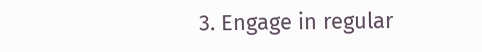3. Engage in regular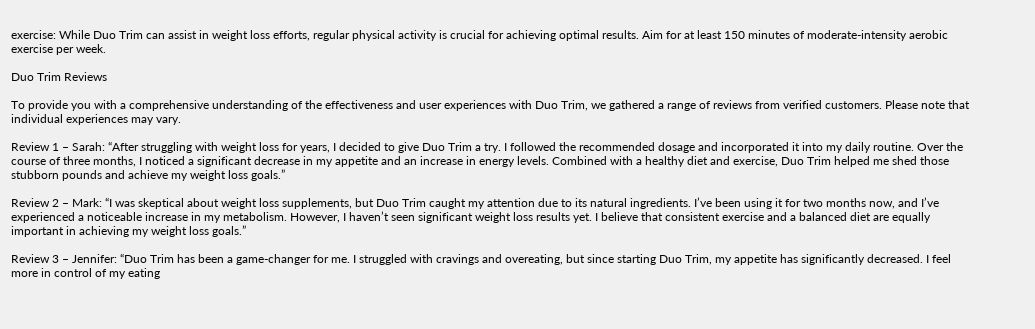exercise: While Duo Trim can assist in weight loss efforts, regular physical activity is crucial for achieving optimal results. Aim for at least 150 minutes of moderate-intensity aerobic exercise per week.

Duo Trim Reviews

To provide you with a comprehensive understanding of the effectiveness and user experiences with Duo Trim, we gathered a range of reviews from verified customers. Please note that individual experiences may vary.

Review 1 – Sarah: “After struggling with weight loss for years, I decided to give Duo Trim a try. I followed the recommended dosage and incorporated it into my daily routine. Over the course of three months, I noticed a significant decrease in my appetite and an increase in energy levels. Combined with a healthy diet and exercise, Duo Trim helped me shed those stubborn pounds and achieve my weight loss goals.”

Review 2 – Mark: “I was skeptical about weight loss supplements, but Duo Trim caught my attention due to its natural ingredients. I’ve been using it for two months now, and I’ve experienced a noticeable increase in my metabolism. However, I haven’t seen significant weight loss results yet. I believe that consistent exercise and a balanced diet are equally important in achieving my weight loss goals.”

Review 3 – Jennifer: “Duo Trim has been a game-changer for me. I struggled with cravings and overeating, but since starting Duo Trim, my appetite has significantly decreased. I feel more in control of my eating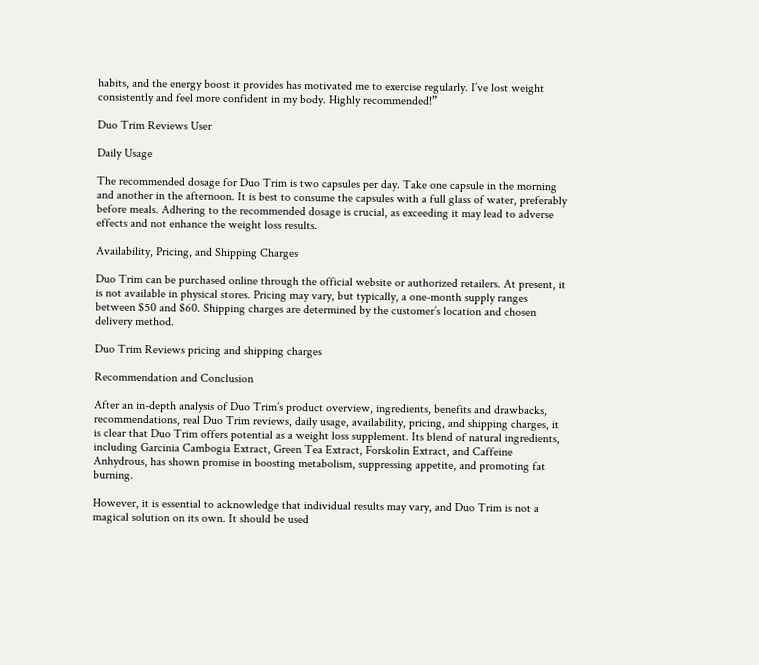habits, and the energy boost it provides has motivated me to exercise regularly. I’ve lost weight consistently and feel more confident in my body. Highly recommended!”

Duo Trim Reviews User

Daily Usage

The recommended dosage for Duo Trim is two capsules per day. Take one capsule in the morning and another in the afternoon. It is best to consume the capsules with a full glass of water, preferably before meals. Adhering to the recommended dosage is crucial, as exceeding it may lead to adverse effects and not enhance the weight loss results.

Availability, Pricing, and Shipping Charges

Duo Trim can be purchased online through the official website or authorized retailers. At present, it is not available in physical stores. Pricing may vary, but typically, a one-month supply ranges between $50 and $60. Shipping charges are determined by the customer’s location and chosen delivery method.

Duo Trim Reviews pricing and shipping charges

Recommendation and Conclusion

After an in-depth analysis of Duo Trim’s product overview, ingredients, benefits and drawbacks, recommendations, real Duo Trim reviews, daily usage, availability, pricing, and shipping charges, it is clear that Duo Trim offers potential as a weight loss supplement. Its blend of natural ingredients, including Garcinia Cambogia Extract, Green Tea Extract, Forskolin Extract, and Caffeine Anhydrous, has shown promise in boosting metabolism, suppressing appetite, and promoting fat burning.

However, it is essential to acknowledge that individual results may vary, and Duo Trim is not a magical solution on its own. It should be used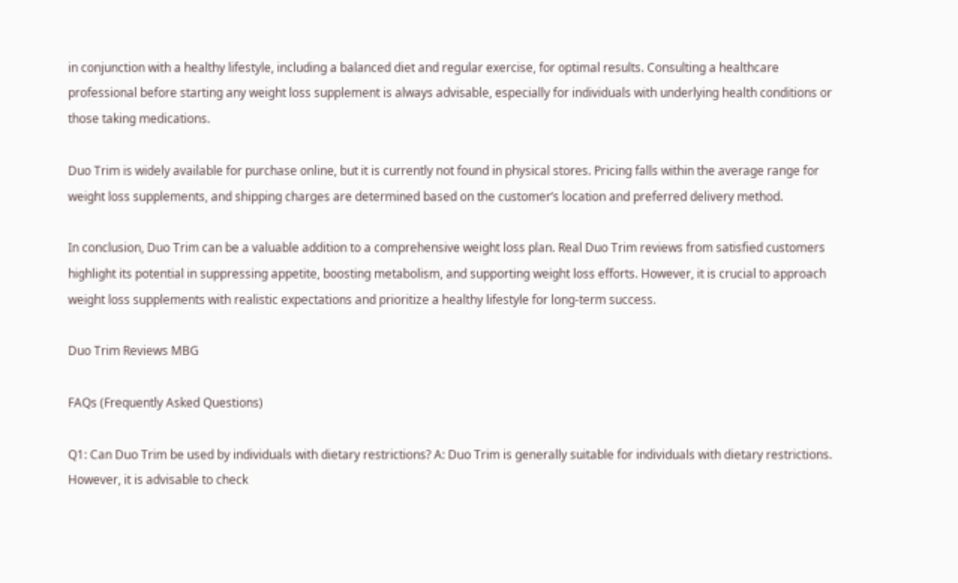in conjunction with a healthy lifestyle, including a balanced diet and regular exercise, for optimal results. Consulting a healthcare professional before starting any weight loss supplement is always advisable, especially for individuals with underlying health conditions or those taking medications.

Duo Trim is widely available for purchase online, but it is currently not found in physical stores. Pricing falls within the average range for weight loss supplements, and shipping charges are determined based on the customer’s location and preferred delivery method.

In conclusion, Duo Trim can be a valuable addition to a comprehensive weight loss plan. Real Duo Trim reviews from satisfied customers highlight its potential in suppressing appetite, boosting metabolism, and supporting weight loss efforts. However, it is crucial to approach weight loss supplements with realistic expectations and prioritize a healthy lifestyle for long-term success.

Duo Trim Reviews MBG

FAQs (Frequently Asked Questions)

Q1: Can Duo Trim be used by individuals with dietary restrictions? A: Duo Trim is generally suitable for individuals with dietary restrictions. However, it is advisable to check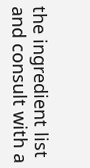the ingredient list and consult with a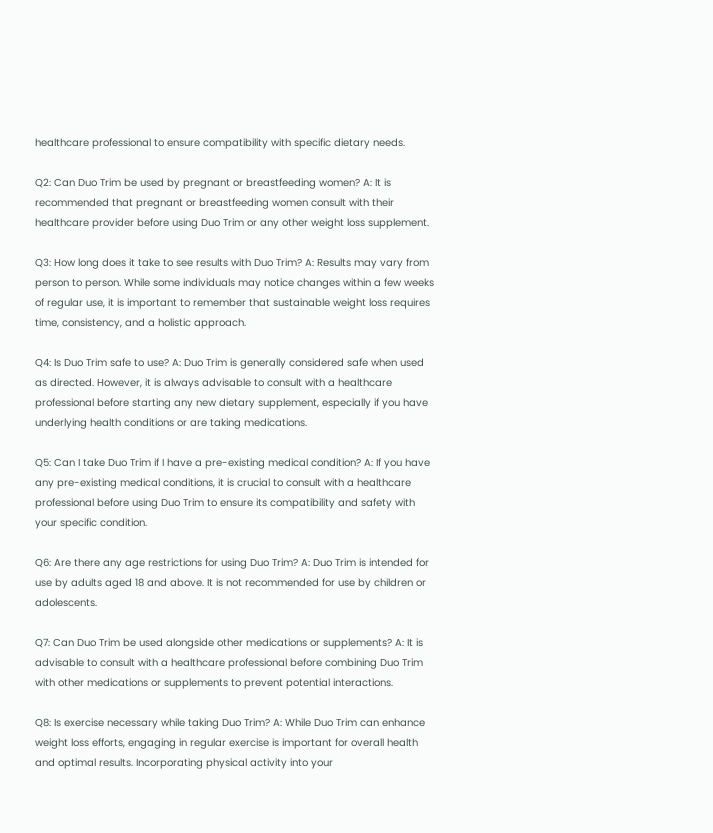healthcare professional to ensure compatibility with specific dietary needs.

Q2: Can Duo Trim be used by pregnant or breastfeeding women? A: It is recommended that pregnant or breastfeeding women consult with their healthcare provider before using Duo Trim or any other weight loss supplement.

Q3: How long does it take to see results with Duo Trim? A: Results may vary from person to person. While some individuals may notice changes within a few weeks of regular use, it is important to remember that sustainable weight loss requires time, consistency, and a holistic approach.

Q4: Is Duo Trim safe to use? A: Duo Trim is generally considered safe when used as directed. However, it is always advisable to consult with a healthcare professional before starting any new dietary supplement, especially if you have underlying health conditions or are taking medications.

Q5: Can I take Duo Trim if I have a pre-existing medical condition? A: If you have any pre-existing medical conditions, it is crucial to consult with a healthcare professional before using Duo Trim to ensure its compatibility and safety with your specific condition.

Q6: Are there any age restrictions for using Duo Trim? A: Duo Trim is intended for use by adults aged 18 and above. It is not recommended for use by children or adolescents.

Q7: Can Duo Trim be used alongside other medications or supplements? A: It is advisable to consult with a healthcare professional before combining Duo Trim with other medications or supplements to prevent potential interactions.

Q8: Is exercise necessary while taking Duo Trim? A: While Duo Trim can enhance weight loss efforts, engaging in regular exercise is important for overall health and optimal results. Incorporating physical activity into your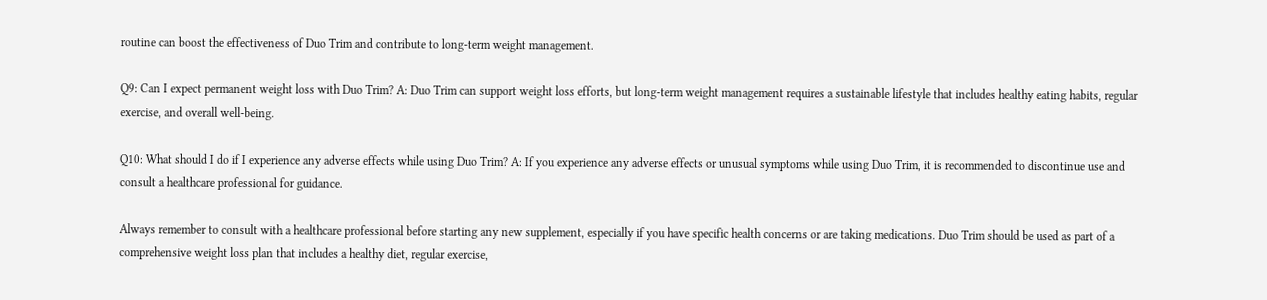routine can boost the effectiveness of Duo Trim and contribute to long-term weight management.

Q9: Can I expect permanent weight loss with Duo Trim? A: Duo Trim can support weight loss efforts, but long-term weight management requires a sustainable lifestyle that includes healthy eating habits, regular exercise, and overall well-being.

Q10: What should I do if I experience any adverse effects while using Duo Trim? A: If you experience any adverse effects or unusual symptoms while using Duo Trim, it is recommended to discontinue use and consult a healthcare professional for guidance.

Always remember to consult with a healthcare professional before starting any new supplement, especially if you have specific health concerns or are taking medications. Duo Trim should be used as part of a comprehensive weight loss plan that includes a healthy diet, regular exercise,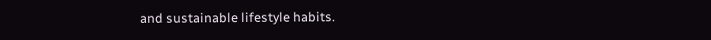and sustainable lifestyle habits.